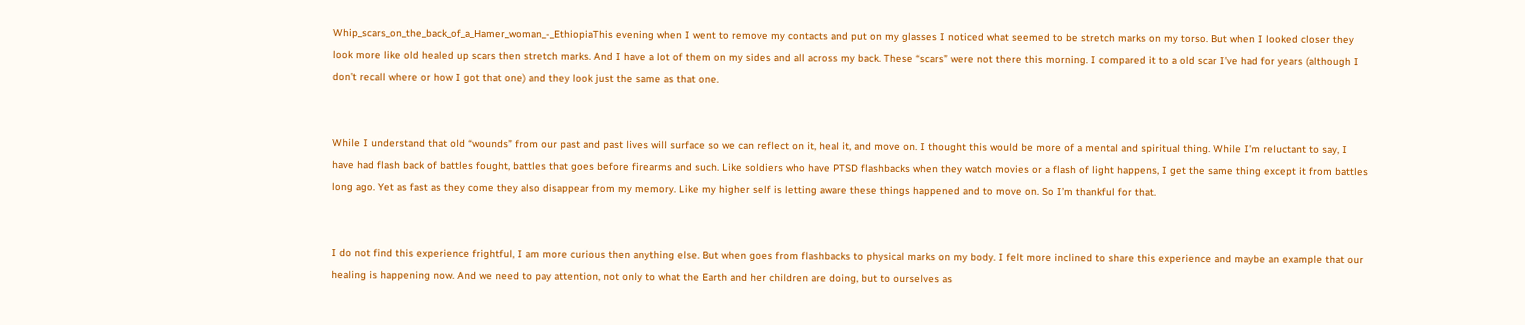Whip_scars_on_the_back_of_a_Hamer_woman_-_EthiopiaThis evening when I went to remove my contacts and put on my glasses I noticed what seemed to be stretch marks on my torso. But when I looked closer they look more like old healed up scars then stretch marks. And I have a lot of them on my sides and all across my back. These “scars” were not there this morning. I compared it to a old scar I’ve had for years (although I don’t recall where or how I got that one) and they look just the same as that one.


While I understand that old “wounds” from our past and past lives will surface so we can reflect on it, heal it, and move on. I thought this would be more of a mental and spiritual thing. While I’m reluctant to say, I have had flash back of battles fought, battles that goes before firearms and such. Like soldiers who have PTSD flashbacks when they watch movies or a flash of light happens, I get the same thing except it from battles long ago. Yet as fast as they come they also disappear from my memory. Like my higher self is letting aware these things happened and to move on. So I’m thankful for that.


I do not find this experience frightful, I am more curious then anything else. But when goes from flashbacks to physical marks on my body. I felt more inclined to share this experience and maybe an example that our healing is happening now. And we need to pay attention, not only to what the Earth and her children are doing, but to ourselves as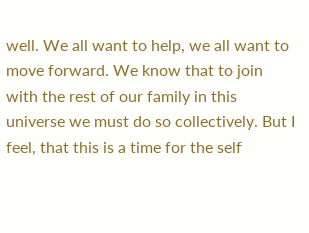well. We all want to help, we all want to move forward. We know that to join with the rest of our family in this universe we must do so collectively. But I feel, that this is a time for the self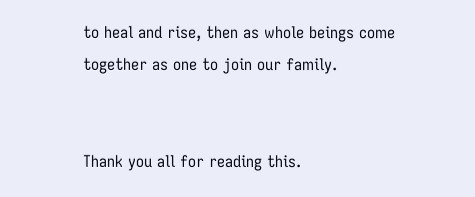to heal and rise, then as whole beings come together as one to join our family.


Thank you all for reading this.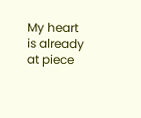My heart is already at piece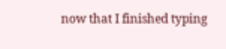now that I finished typing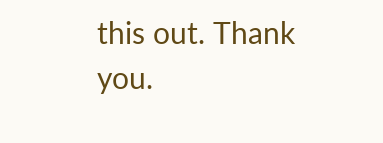this out. Thank you.